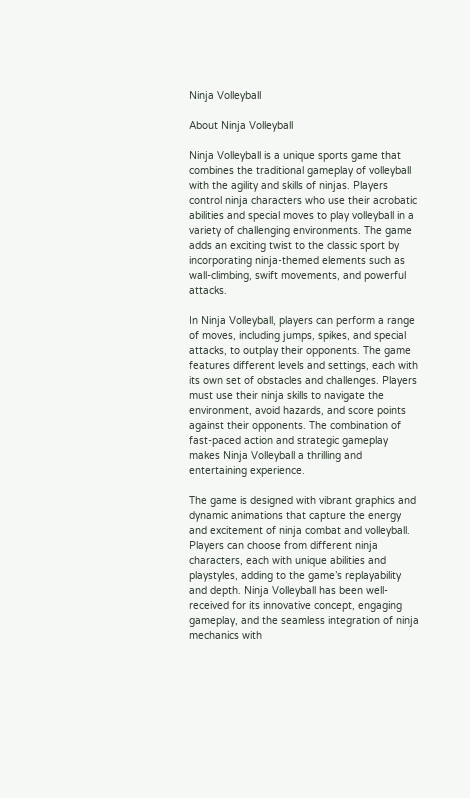Ninja Volleyball

About Ninja Volleyball

Ninja Volleyball is a unique sports game that combines the traditional gameplay of volleyball with the agility and skills of ninjas. Players control ninja characters who use their acrobatic abilities and special moves to play volleyball in a variety of challenging environments. The game adds an exciting twist to the classic sport by incorporating ninja-themed elements such as wall-climbing, swift movements, and powerful attacks.

In Ninja Volleyball, players can perform a range of moves, including jumps, spikes, and special attacks, to outplay their opponents. The game features different levels and settings, each with its own set of obstacles and challenges. Players must use their ninja skills to navigate the environment, avoid hazards, and score points against their opponents. The combination of fast-paced action and strategic gameplay makes Ninja Volleyball a thrilling and entertaining experience.

The game is designed with vibrant graphics and dynamic animations that capture the energy and excitement of ninja combat and volleyball. Players can choose from different ninja characters, each with unique abilities and playstyles, adding to the game’s replayability and depth. Ninja Volleyball has been well-received for its innovative concept, engaging gameplay, and the seamless integration of ninja mechanics with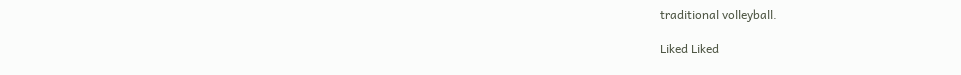traditional volleyball.

Liked Liked